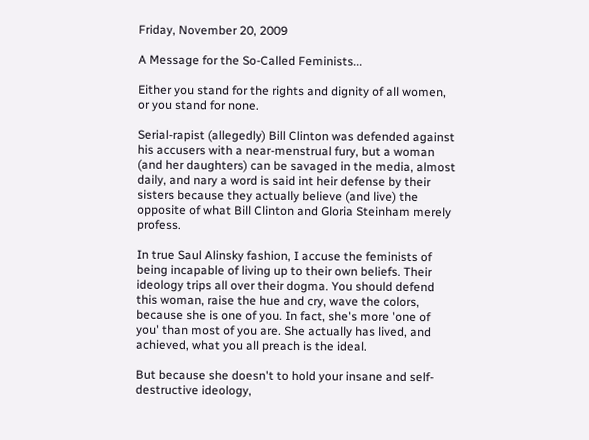Friday, November 20, 2009

A Message for the So-Called Feminists...

Either you stand for the rights and dignity of all women, or you stand for none.

Serial-rapist (allegedly) Bill Clinton was defended against his accusers with a near-menstrual fury, but a woman (and her daughters) can be savaged in the media, almost daily, and nary a word is said int heir defense by their sisters because they actually believe (and live) the opposite of what Bill Clinton and Gloria Steinham merely profess.

In true Saul Alinsky fashion, I accuse the feminists of being incapable of living up to their own beliefs. Their ideology trips all over their dogma. You should defend this woman, raise the hue and cry, wave the colors, because she is one of you. In fact, she's more 'one of you' than most of you are. She actually has lived, and achieved, what you all preach is the ideal.

But because she doesn't to hold your insane and self-destructive ideology,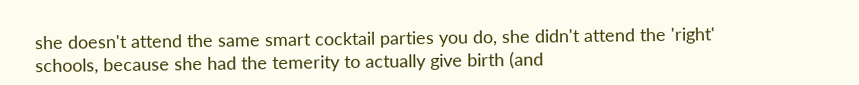she doesn't attend the same smart cocktail parties you do, she didn't attend the 'right' schools, because she had the temerity to actually give birth (and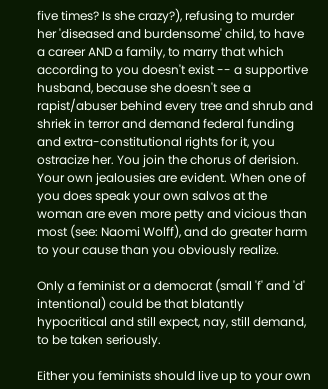five times? Is she crazy?), refusing to murder her 'diseased and burdensome' child, to have a career AND a family, to marry that which according to you doesn't exist -- a supportive husband, because she doesn't see a rapist/abuser behind every tree and shrub and shriek in terror and demand federal funding and extra-constitutional rights for it, you ostracize her. You join the chorus of derision. Your own jealousies are evident. When one of you does speak your own salvos at the woman are even more petty and vicious than most (see: Naomi Wolff), and do greater harm to your cause than you obviously realize.

Only a feminist or a democrat (small 'f' and 'd' intentional) could be that blatantly hypocritical and still expect, nay, still demand, to be taken seriously.

Either you feminists should live up to your own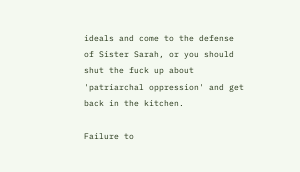ideals and come to the defense of Sister Sarah, or you should shut the fuck up about 'patriarchal oppression' and get back in the kitchen.

Failure to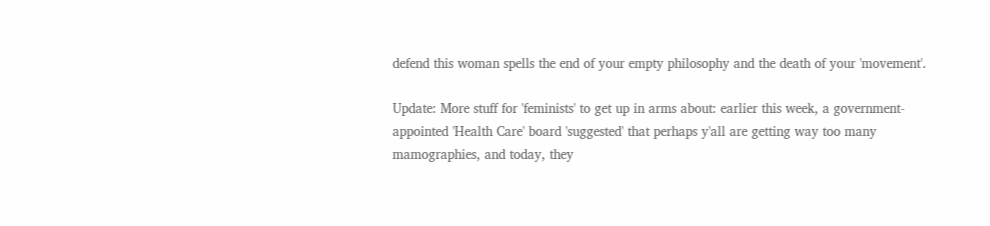defend this woman spells the end of your empty philosophy and the death of your 'movement'.

Update: More stuff for 'feminists' to get up in arms about: earlier this week, a government-appointed 'Health Care' board 'suggested' that perhaps y'all are getting way too many mamographies, and today, they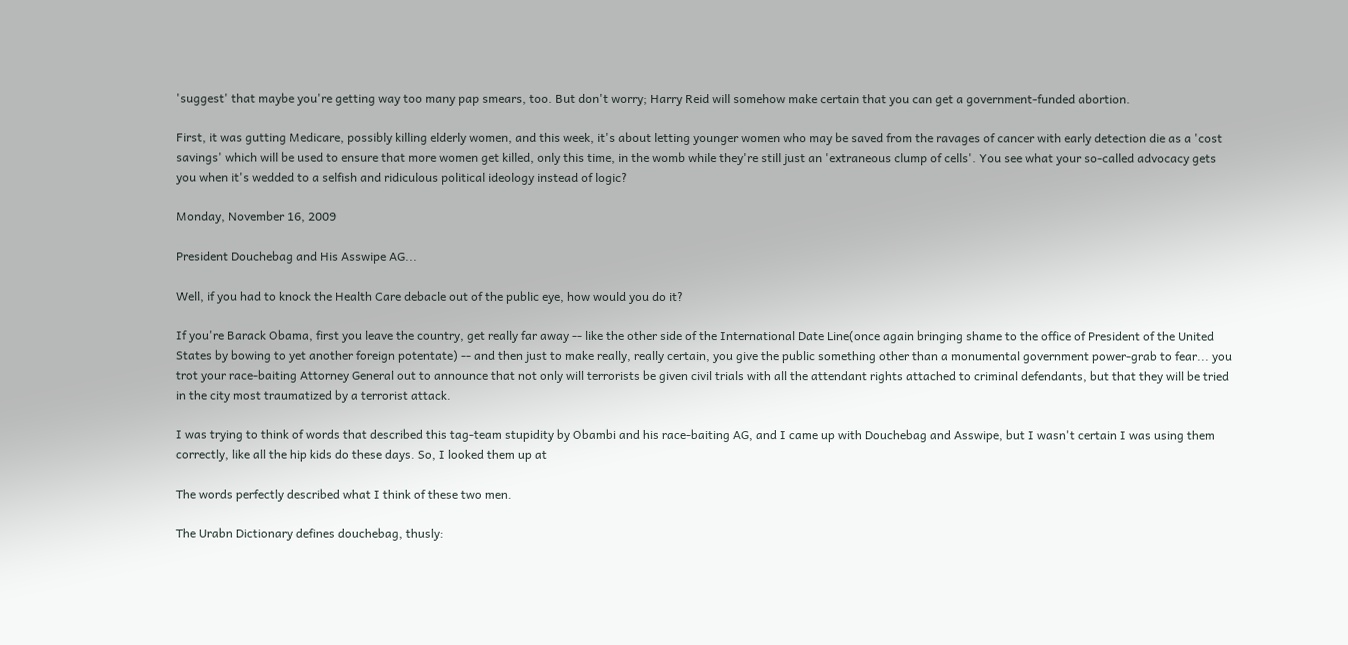'suggest' that maybe you're getting way too many pap smears, too. But don't worry; Harry Reid will somehow make certain that you can get a government-funded abortion.

First, it was gutting Medicare, possibly killing elderly women, and this week, it's about letting younger women who may be saved from the ravages of cancer with early detection die as a 'cost savings' which will be used to ensure that more women get killed, only this time, in the womb while they're still just an 'extraneous clump of cells'. You see what your so-called advocacy gets you when it's wedded to a selfish and ridiculous political ideology instead of logic?

Monday, November 16, 2009

President Douchebag and His Asswipe AG...

Well, if you had to knock the Health Care debacle out of the public eye, how would you do it?

If you're Barack Obama, first you leave the country, get really far away -- like the other side of the International Date Line(once again bringing shame to the office of President of the United States by bowing to yet another foreign potentate) -- and then just to make really, really certain, you give the public something other than a monumental government power-grab to fear... you trot your race-baiting Attorney General out to announce that not only will terrorists be given civil trials with all the attendant rights attached to criminal defendants, but that they will be tried in the city most traumatized by a terrorist attack.

I was trying to think of words that described this tag-team stupidity by Obambi and his race-baiting AG, and I came up with Douchebag and Asswipe, but I wasn't certain I was using them correctly, like all the hip kids do these days. So, I looked them up at

The words perfectly described what I think of these two men.

The Urabn Dictionary defines douchebag, thusly: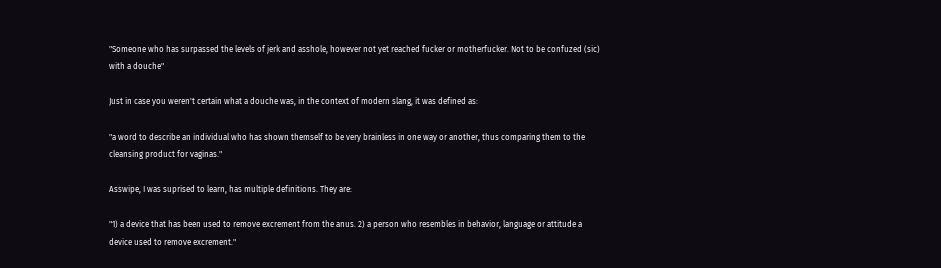"Someone who has surpassed the levels of jerk and asshole, however not yet reached fucker or motherfucker. Not to be confuzed (sic) with a douche"

Just in case you weren't certain what a douche was, in the context of modern slang, it was defined as:

"a word to describe an individual who has shown themself to be very brainless in one way or another, thus comparing them to the cleansing product for vaginas."

Asswipe, I was suprised to learn, has multiple definitions. They are:

"1) a device that has been used to remove excrement from the anus. 2) a person who resembles in behavior, language or attitude a device used to remove excrement."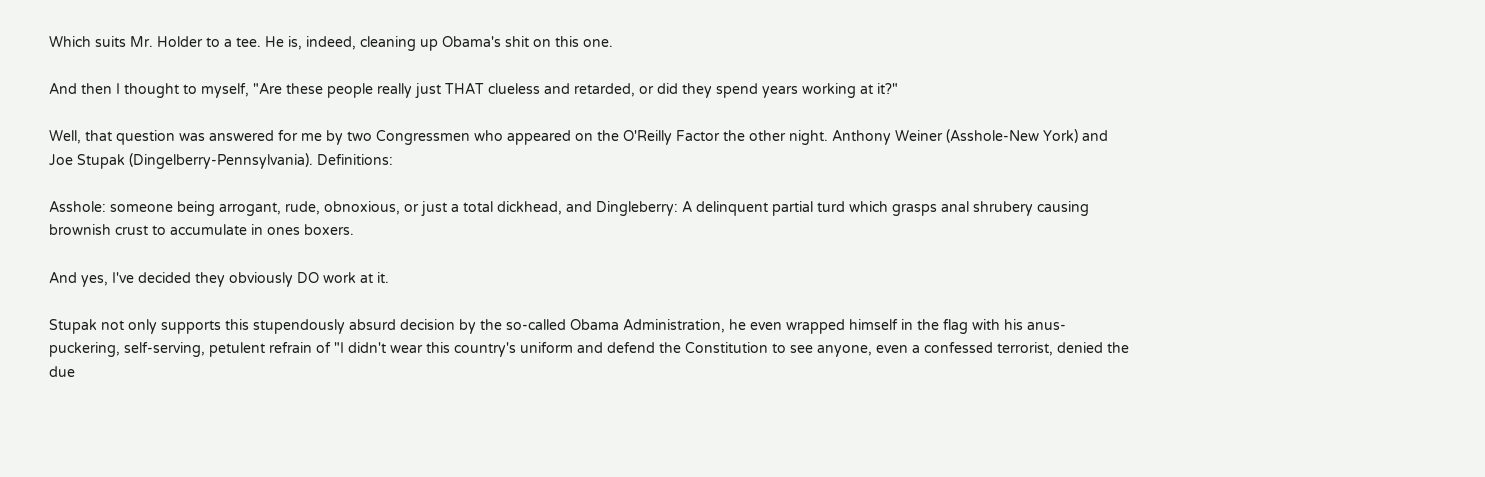Which suits Mr. Holder to a tee. He is, indeed, cleaning up Obama's shit on this one.

And then I thought to myself, "Are these people really just THAT clueless and retarded, or did they spend years working at it?"

Well, that question was answered for me by two Congressmen who appeared on the O'Reilly Factor the other night. Anthony Weiner (Asshole-New York) and Joe Stupak (Dingelberry-Pennsylvania). Definitions:

Asshole: someone being arrogant, rude, obnoxious, or just a total dickhead, and Dingleberry: A delinquent partial turd which grasps anal shrubery causing brownish crust to accumulate in ones boxers.

And yes, I've decided they obviously DO work at it.

Stupak not only supports this stupendously absurd decision by the so-called Obama Administration, he even wrapped himself in the flag with his anus-puckering, self-serving, petulent refrain of "I didn't wear this country's uniform and defend the Constitution to see anyone, even a confessed terrorist, denied the due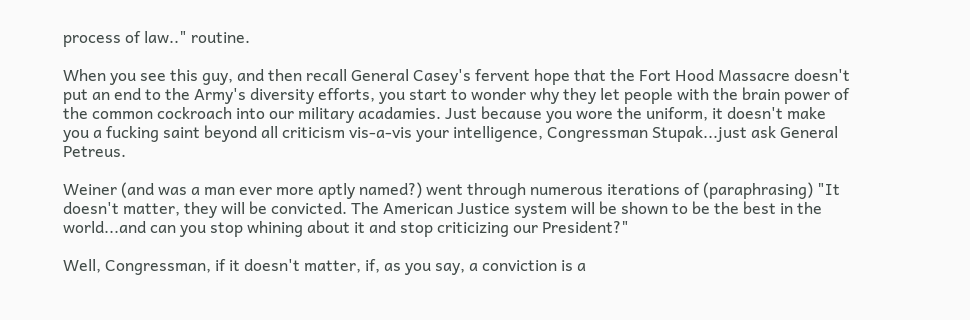process of law.." routine.

When you see this guy, and then recall General Casey's fervent hope that the Fort Hood Massacre doesn't put an end to the Army's diversity efforts, you start to wonder why they let people with the brain power of the common cockroach into our military acadamies. Just because you wore the uniform, it doesn't make you a fucking saint beyond all criticism vis-a-vis your intelligence, Congressman Stupak...just ask General Petreus.

Weiner (and was a man ever more aptly named?) went through numerous iterations of (paraphrasing) "It doesn't matter, they will be convicted. The American Justice system will be shown to be the best in the world...and can you stop whining about it and stop criticizing our President?"

Well, Congressman, if it doesn't matter, if, as you say, a conviction is a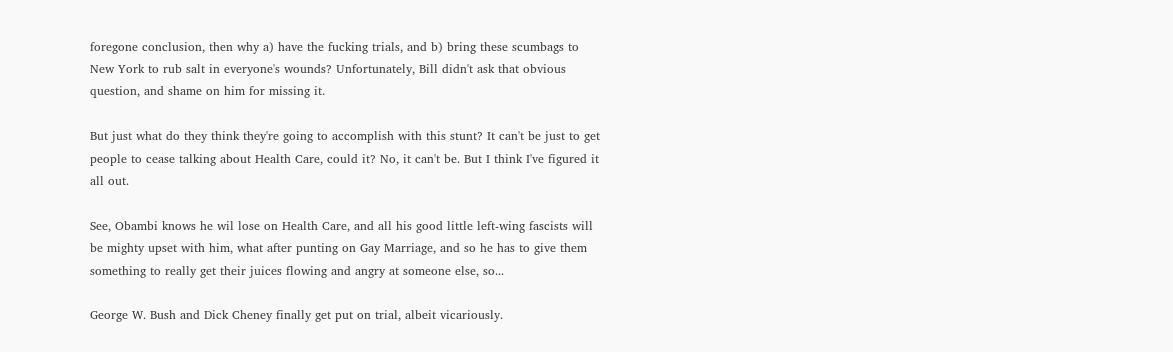foregone conclusion, then why a) have the fucking trials, and b) bring these scumbags to New York to rub salt in everyone's wounds? Unfortunately, Bill didn't ask that obvious question, and shame on him for missing it.

But just what do they think they're going to accomplish with this stunt? It can't be just to get people to cease talking about Health Care, could it? No, it can't be. But I think I've figured it all out.

See, Obambi knows he wil lose on Health Care, and all his good little left-wing fascists will be mighty upset with him, what after punting on Gay Marriage, and so he has to give them something to really get their juices flowing and angry at someone else, so...

George W. Bush and Dick Cheney finally get put on trial, albeit vicariously.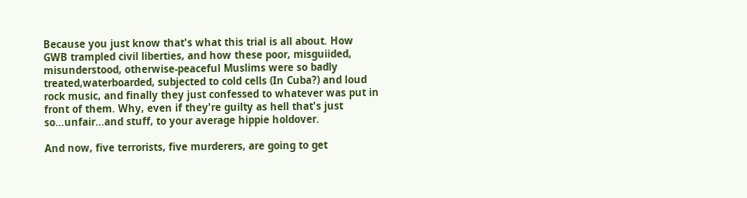Because you just know that's what this trial is all about. How GWB trampled civil liberties, and how these poor, misguiided, misunderstood, otherwise-peaceful Muslims were so badly treated,waterboarded, subjected to cold cells (In Cuba?) and loud rock music, and finally they just confessed to whatever was put in front of them. Why, even if they're guilty as hell that's just so...unfair...and stuff, to your average hippie holdover.

And now, five terrorists, five murderers, are going to get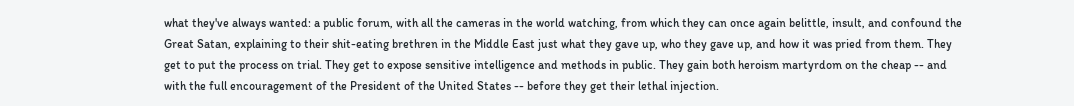what they've always wanted: a public forum, with all the cameras in the world watching, from which they can once again belittle, insult, and confound the Great Satan, explaining to their shit-eating brethren in the Middle East just what they gave up, who they gave up, and how it was pried from them. They get to put the process on trial. They get to expose sensitive intelligence and methods in public. They gain both heroism martyrdom on the cheap -- and with the full encouragement of the President of the United States -- before they get their lethal injection.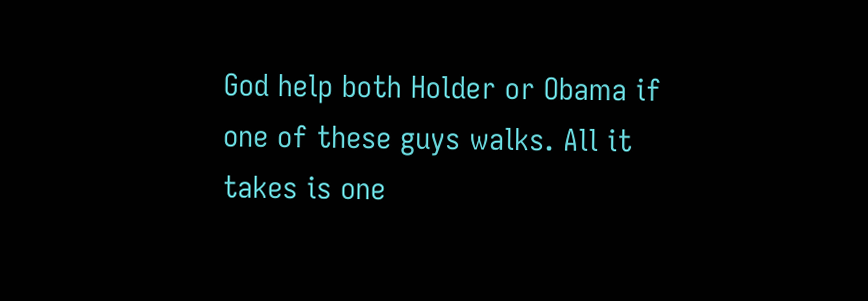God help both Holder or Obama if one of these guys walks. All it takes is one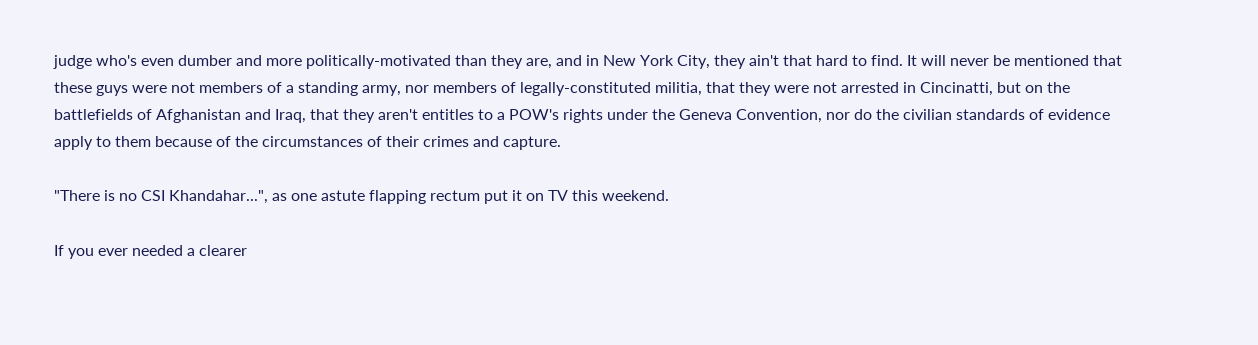judge who's even dumber and more politically-motivated than they are, and in New York City, they ain't that hard to find. It will never be mentioned that these guys were not members of a standing army, nor members of legally-constituted militia, that they were not arrested in Cincinatti, but on the battlefields of Afghanistan and Iraq, that they aren't entitles to a POW's rights under the Geneva Convention, nor do the civilian standards of evidence apply to them because of the circumstances of their crimes and capture.

"There is no CSI Khandahar...", as one astute flapping rectum put it on TV this weekend.

If you ever needed a clearer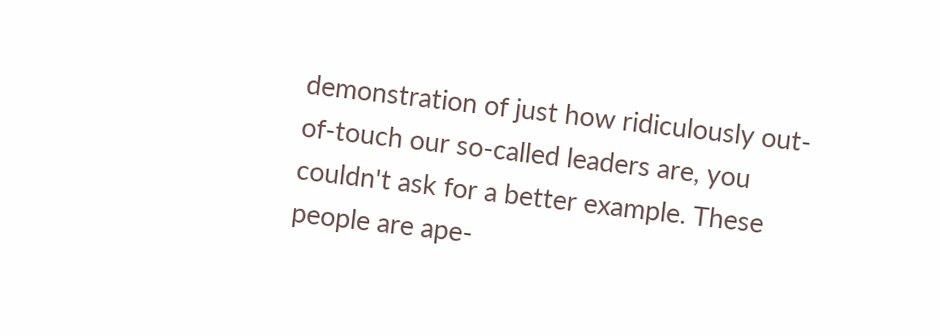demonstration of just how ridiculously out-of-touch our so-called leaders are, you couldn't ask for a better example. These people are ape-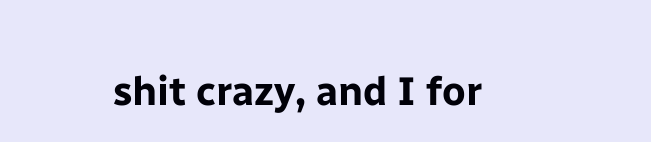shit crazy, and I for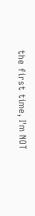the first time, I'm NOT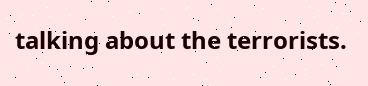talking about the terrorists.